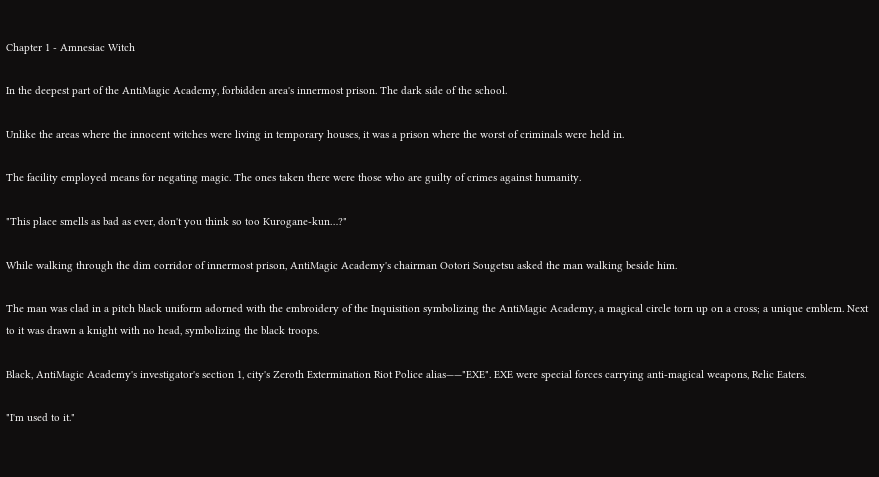Chapter 1 - Amnesiac Witch

In the deepest part of the AntiMagic Academy, forbidden area's innermost prison. The dark side of the school.

Unlike the areas where the innocent witches were living in temporary houses, it was a prison where the worst of criminals were held in.

The facility employed means for negating magic. The ones taken there were those who are guilty of crimes against humanity.

"This place smells as bad as ever, don't you think so too Kurogane-kun…?"

While walking through the dim corridor of innermost prison, AntiMagic Academy's chairman Ootori Sougetsu asked the man walking beside him.

The man was clad in a pitch black uniform adorned with the embroidery of the Inquisition symbolizing the AntiMagic Academy, a magical circle torn up on a cross; a unique emblem. Next to it was drawn a knight with no head, symbolizing the black troops.

Black, AntiMagic Academy's investigator's section 1, city's Zeroth Extermination Riot Police alias——"EXE". EXE were special forces carrying anti-magical weapons, Relic Eaters.

"I'm used to it."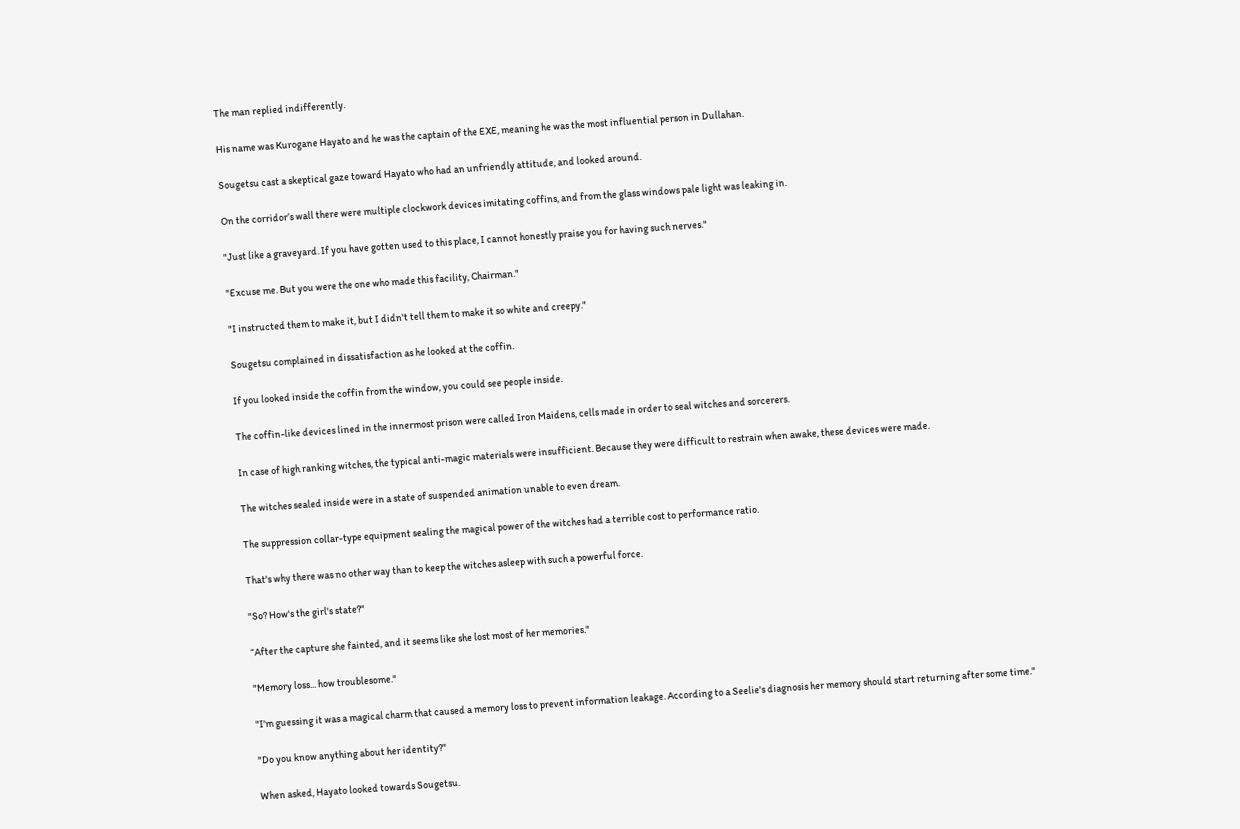The man replied indifferently.

His name was Kurogane Hayato and he was the captain of the EXE, meaning he was the most influential person in Dullahan.

Sougetsu cast a skeptical gaze toward Hayato who had an unfriendly attitude, and looked around.

On the corridor’s wall there were multiple clockwork devices imitating coffins, and from the glass windows pale light was leaking in.

"Just like a graveyard. If you have gotten used to this place, I cannot honestly praise you for having such nerves."

"Excuse me. But you were the one who made this facility, Chairman."

"I instructed them to make it, but I didn't tell them to make it so white and creepy."

Sougetsu complained in dissatisfaction as he looked at the coffin.

If you looked inside the coffin from the window, you could see people inside.

The coffin-like devices lined in the innermost prison were called Iron Maidens, cells made in order to seal witches and sorcerers.

In case of high ranking witches, the typical anti-magic materials were insufficient. Because they were difficult to restrain when awake, these devices were made.

The witches sealed inside were in a state of suspended animation unable to even dream.

The suppression collar-type equipment sealing the magical power of the witches had a terrible cost to performance ratio.

That's why there was no other way than to keep the witches asleep with such a powerful force.

"So? How's the girl's state?"

“After the capture she fainted, and it seems like she lost most of her memories."

"Memory loss... how troublesome."

"I'm guessing it was a magical charm that caused a memory loss to prevent information leakage. According to a Seelie's diagnosis her memory should start returning after some time."

"Do you know anything about her identity?"

When asked, Hayato looked towards Sougetsu.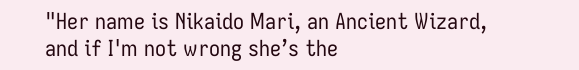"Her name is Nikaido Mari, an Ancient Wizard, and if I'm not wrong she’s the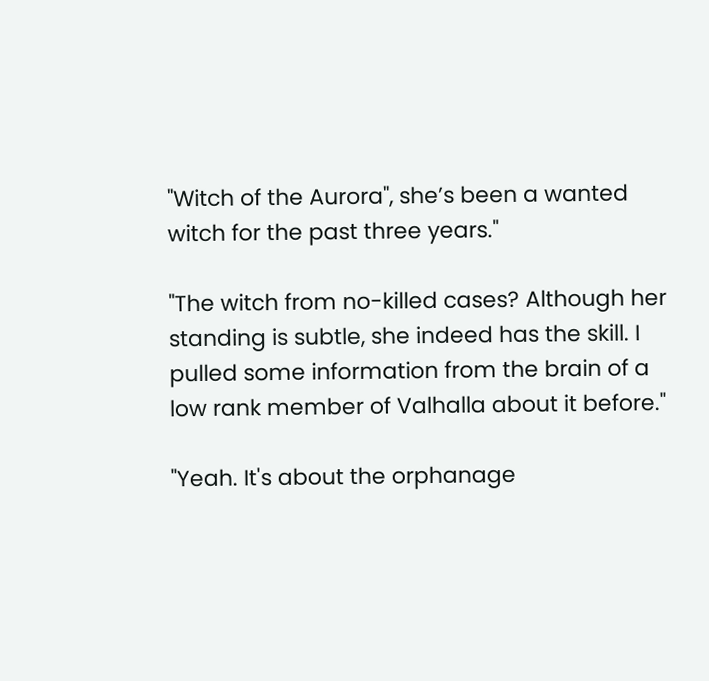"Witch of the Aurora", she’s been a wanted witch for the past three years."

"The witch from no-killed cases? Although her standing is subtle, she indeed has the skill. I pulled some information from the brain of a low rank member of Valhalla about it before."

"Yeah. It's about the orphanage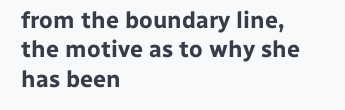from the boundary line, the motive as to why she has been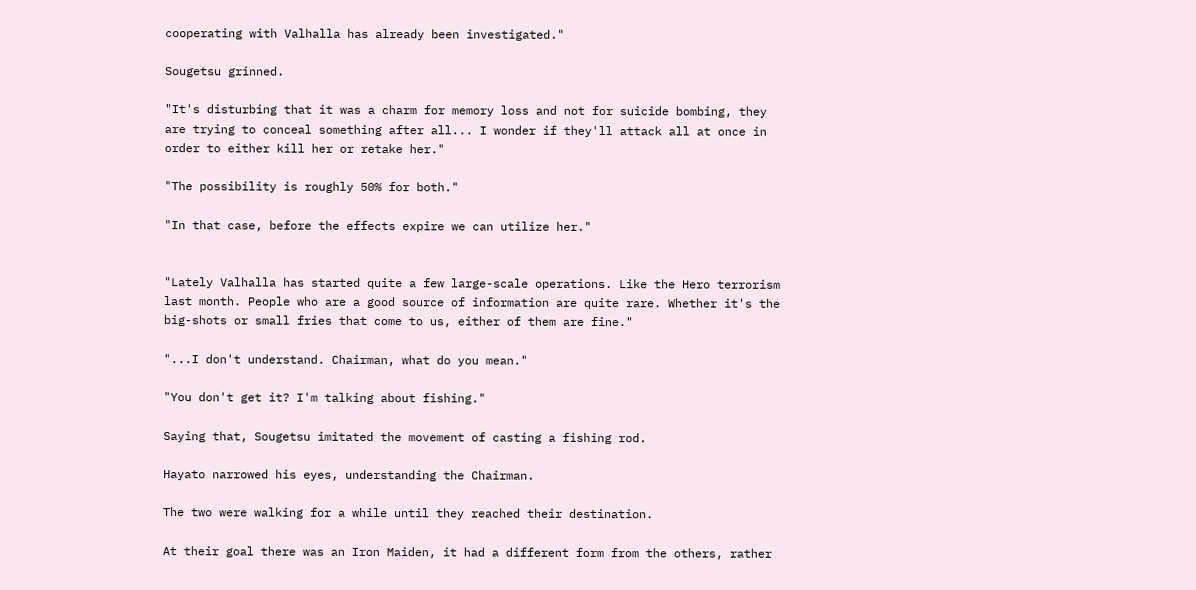cooperating with Valhalla has already been investigated."

Sougetsu grinned.

"It's disturbing that it was a charm for memory loss and not for suicide bombing, they are trying to conceal something after all... I wonder if they'll attack all at once in order to either kill her or retake her."

"The possibility is roughly 50% for both."

"In that case, before the effects expire we can utilize her."


"Lately Valhalla has started quite a few large-scale operations. Like the Hero terrorism last month. People who are a good source of information are quite rare. Whether it's the big-shots or small fries that come to us, either of them are fine."

"...I don't understand. Chairman, what do you mean."

"You don't get it? I'm talking about fishing."

Saying that, Sougetsu imitated the movement of casting a fishing rod.

Hayato narrowed his eyes, understanding the Chairman.

The two were walking for a while until they reached their destination.

At their goal there was an Iron Maiden, it had a different form from the others, rather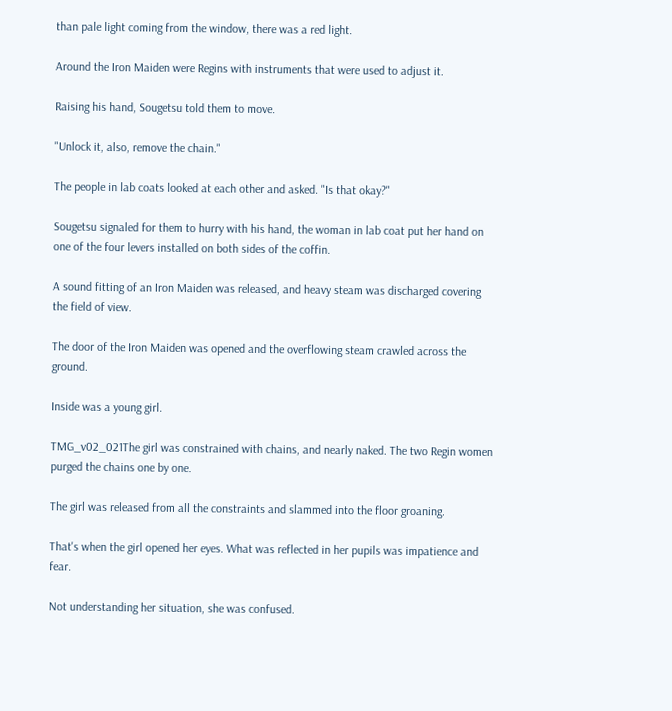than pale light coming from the window, there was a red light.

Around the Iron Maiden were Regins with instruments that were used to adjust it.

Raising his hand, Sougetsu told them to move.

"Unlock it, also, remove the chain."

The people in lab coats looked at each other and asked. "Is that okay?"

Sougetsu signaled for them to hurry with his hand, the woman in lab coat put her hand on one of the four levers installed on both sides of the coffin.

A sound fitting of an Iron Maiden was released, and heavy steam was discharged covering the field of view.

The door of the Iron Maiden was opened and the overflowing steam crawled across the ground.

Inside was a young girl.

TMG_v02_021The girl was constrained with chains, and nearly naked. The two Regin women purged the chains one by one.

The girl was released from all the constraints and slammed into the floor groaning.

That's when the girl opened her eyes. What was reflected in her pupils was impatience and fear.

Not understanding her situation, she was confused.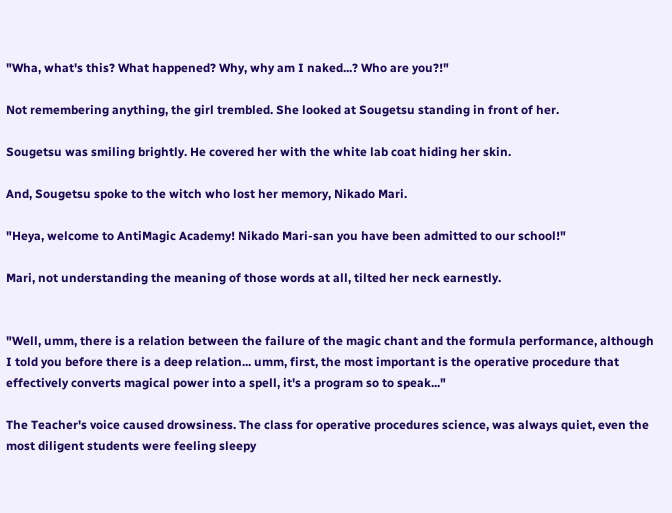"Wha, what's this? What happened? Why, why am I naked...? Who are you?!"

Not remembering anything, the girl trembled. She looked at Sougetsu standing in front of her.

Sougetsu was smiling brightly. He covered her with the white lab coat hiding her skin.

And, Sougetsu spoke to the witch who lost her memory, Nikado Mari.

"Heya, welcome to AntiMagic Academy! Nikado Mari-san you have been admitted to our school!"

Mari, not understanding the meaning of those words at all, tilted her neck earnestly.


"Well, umm, there is a relation between the failure of the magic chant and the formula performance, although I told you before there is a deep relation... umm, first, the most important is the operative procedure that effectively converts magical power into a spell, it's a program so to speak..."

The Teacher's voice caused drowsiness. The class for operative procedures science, was always quiet, even the most diligent students were feeling sleepy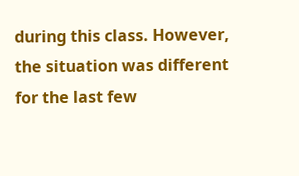during this class. However, the situation was different for the last few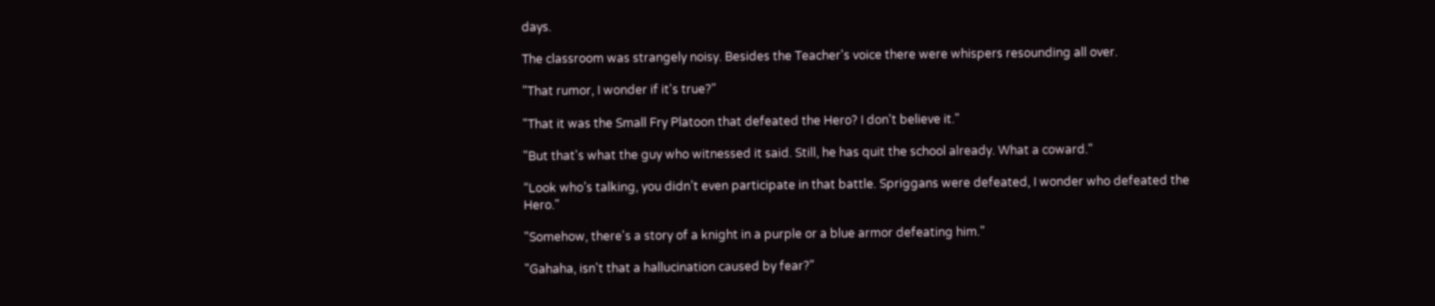days.

The classroom was strangely noisy. Besides the Teacher's voice there were whispers resounding all over.

"That rumor, I wonder if it's true?"

"That it was the Small Fry Platoon that defeated the Hero? I don't believe it."

"But that's what the guy who witnessed it said. Still, he has quit the school already. What a coward."

“Look who’s talking, you didn’t even participate in that battle. Spriggans were defeated, I wonder who defeated the Hero."

"Somehow, there's a story of a knight in a purple or a blue armor defeating him."

"Gahaha, isn't that a hallucination caused by fear?"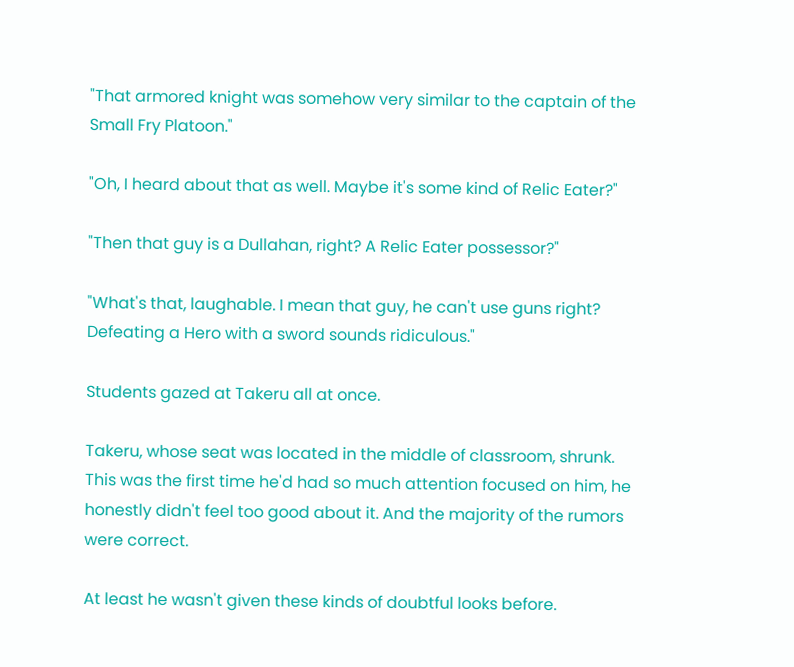"That armored knight was somehow very similar to the captain of the Small Fry Platoon."

"Oh, I heard about that as well. Maybe it's some kind of Relic Eater?"

"Then that guy is a Dullahan, right? A Relic Eater possessor?"

"What's that, laughable. I mean that guy, he can't use guns right? Defeating a Hero with a sword sounds ridiculous."

Students gazed at Takeru all at once.

Takeru, whose seat was located in the middle of classroom, shrunk. This was the first time he'd had so much attention focused on him, he honestly didn't feel too good about it. And the majority of the rumors were correct.

At least he wasn't given these kinds of doubtful looks before.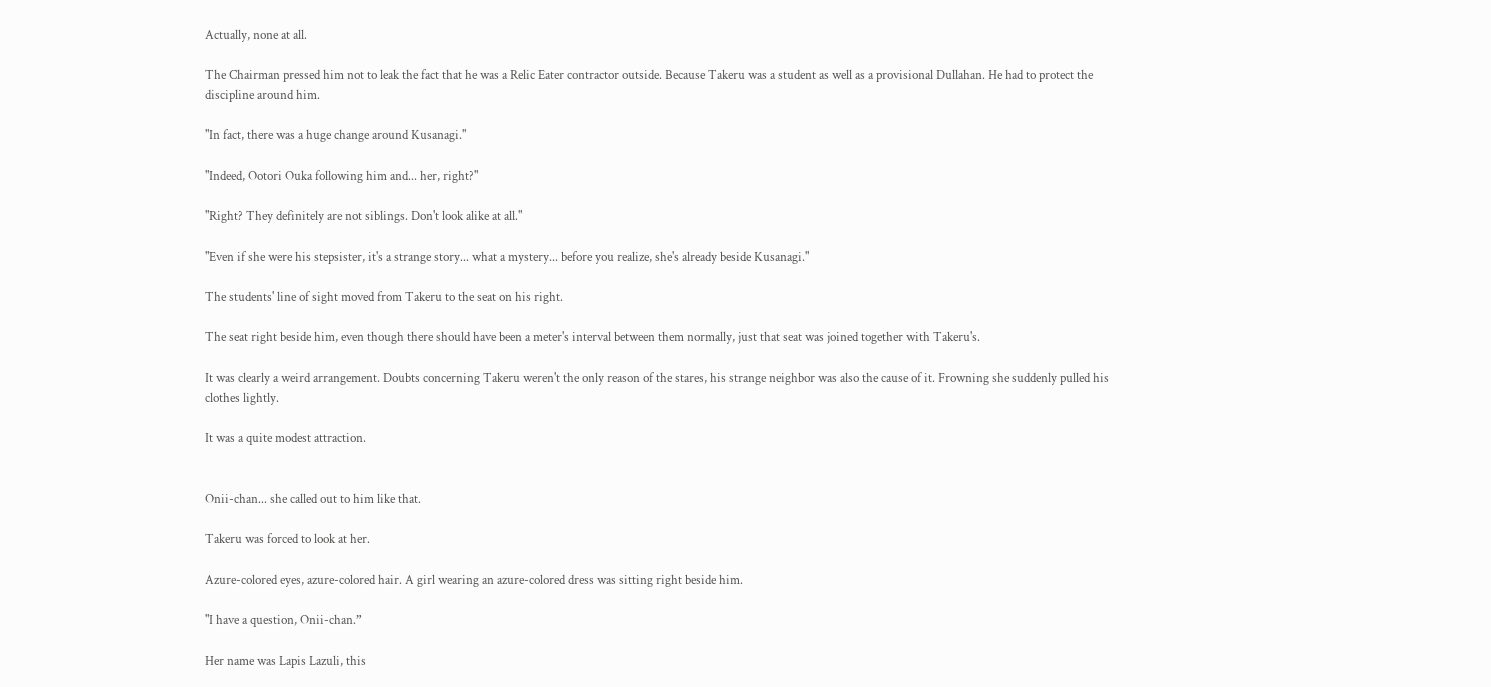Actually, none at all.

The Chairman pressed him not to leak the fact that he was a Relic Eater contractor outside. Because Takeru was a student as well as a provisional Dullahan. He had to protect the discipline around him.

"In fact, there was a huge change around Kusanagi."

"Indeed, Ootori Ouka following him and... her, right?"

"Right? They definitely are not siblings. Don't look alike at all."

"Even if she were his stepsister, it's a strange story... what a mystery... before you realize, she's already beside Kusanagi."

The students' line of sight moved from Takeru to the seat on his right.

The seat right beside him, even though there should have been a meter's interval between them normally, just that seat was joined together with Takeru's.

It was clearly a weird arrangement. Doubts concerning Takeru weren't the only reason of the stares, his strange neighbor was also the cause of it. Frowning she suddenly pulled his clothes lightly.

It was a quite modest attraction.


Onii-chan... she called out to him like that.

Takeru was forced to look at her.

Azure-colored eyes, azure-colored hair. A girl wearing an azure-colored dress was sitting right beside him.

"I have a question, Onii-chan.”

Her name was Lapis Lazuli, this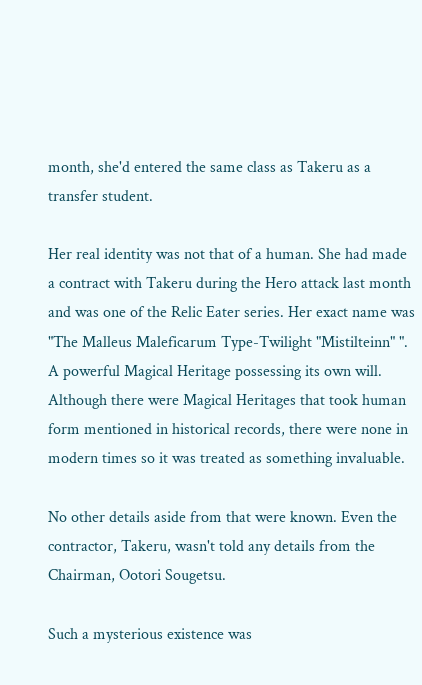month, she'd entered the same class as Takeru as a transfer student.

Her real identity was not that of a human. She had made a contract with Takeru during the Hero attack last month and was one of the Relic Eater series. Her exact name was "The Malleus Maleficarum Type-Twilight "Mistilteinn" ". A powerful Magical Heritage possessing its own will. Although there were Magical Heritages that took human form mentioned in historical records, there were none in modern times so it was treated as something invaluable.

No other details aside from that were known. Even the contractor, Takeru, wasn't told any details from the Chairman, Ootori Sougetsu.

Such a mysterious existence was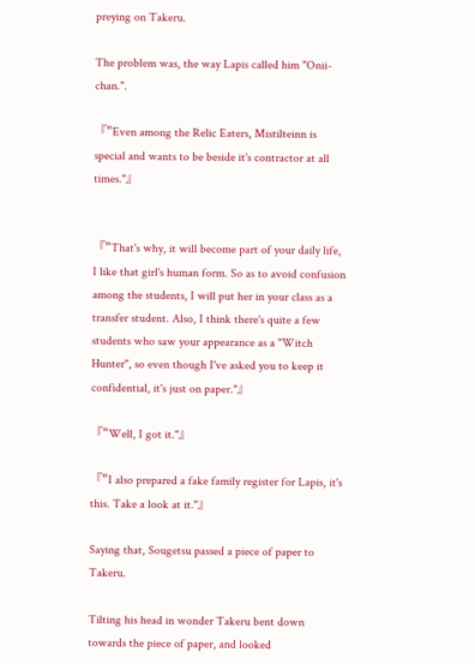preying on Takeru.

The problem was, the way Lapis called him "Onii-chan.".

『"Even among the Relic Eaters, Mistilteinn is special and wants to be beside it's contractor at all times."』


『"That's why, it will become part of your daily life, I like that girl's human form. So as to avoid confusion among the students, I will put her in your class as a transfer student. Also, I think there's quite a few students who saw your appearance as a "Witch Hunter", so even though I've asked you to keep it confidential, it's just on paper."』

『"Well, I got it."』

『"I also prepared a fake family register for Lapis, it's this. Take a look at it."』

Saying that, Sougetsu passed a piece of paper to Takeru.

Tilting his head in wonder Takeru bent down towards the piece of paper, and looked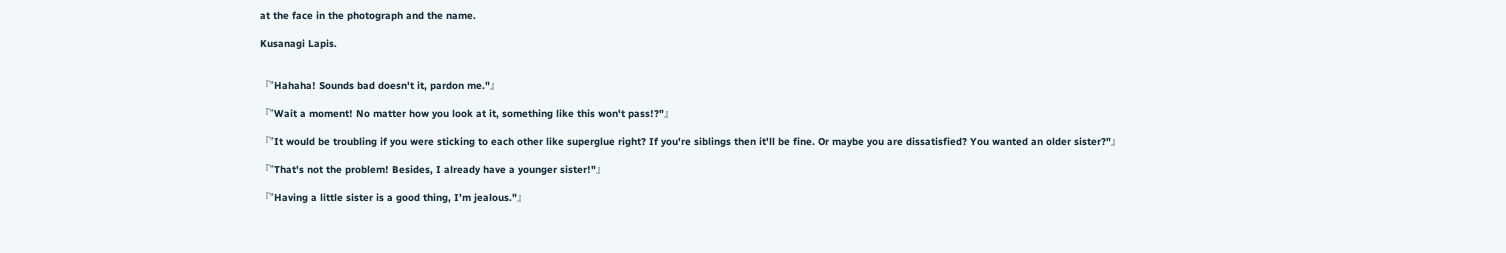at the face in the photograph and the name.

Kusanagi Lapis.


『"Hahaha! Sounds bad doesn't it, pardon me."』

『"Wait a moment! No matter how you look at it, something like this won't pass!?"』

『"It would be troubling if you were sticking to each other like superglue right? If you're siblings then it'll be fine. Or maybe you are dissatisfied? You wanted an older sister?"』

『"That's not the problem! Besides, I already have a younger sister!"』

『"Having a little sister is a good thing, I’m jealous."』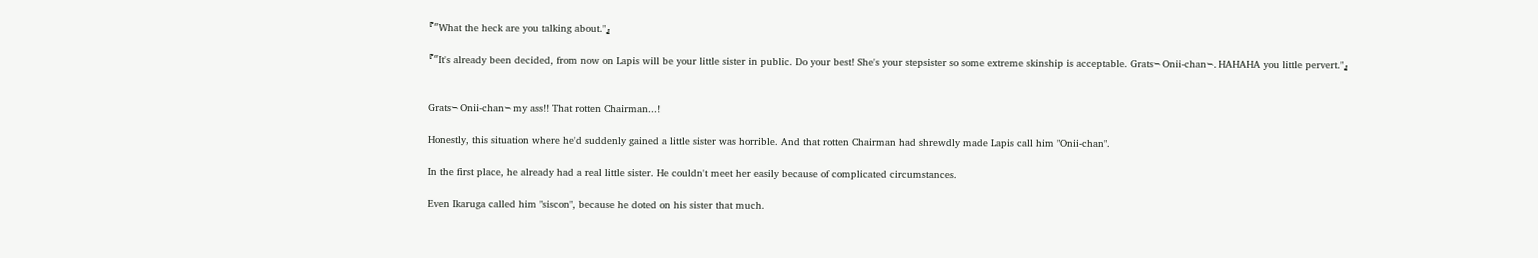『"What the heck are you talking about."』

『"It's already been decided, from now on Lapis will be your little sister in public. Do your best! She's your stepsister so some extreme skinship is acceptable. Grats〜 Onii-chan〜. HAHAHA you little pervert."』


Grats〜 Onii-chan〜 my ass!! That rotten Chairman...!

Honestly, this situation where he'd suddenly gained a little sister was horrible. And that rotten Chairman had shrewdly made Lapis call him "Onii-chan".

In the first place, he already had a real little sister. He couldn't meet her easily because of complicated circumstances.

Even Ikaruga called him "siscon", because he doted on his sister that much.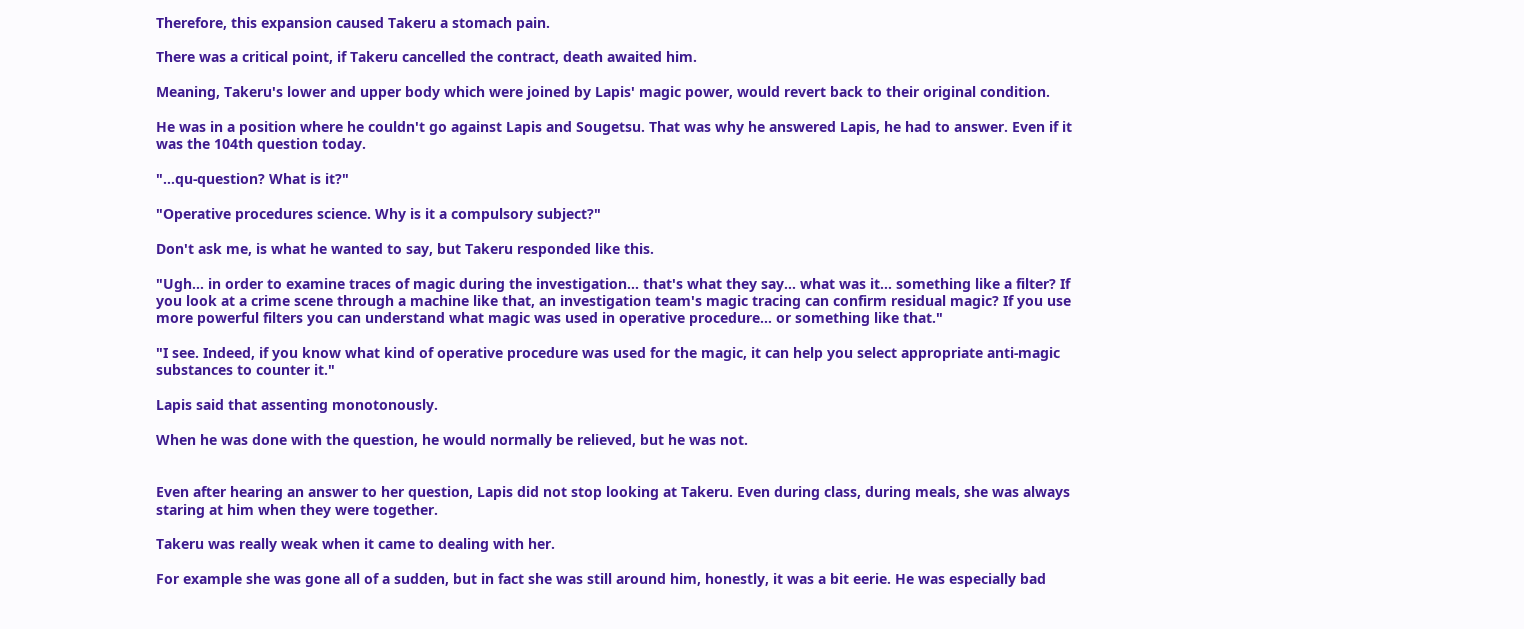Therefore, this expansion caused Takeru a stomach pain.

There was a critical point, if Takeru cancelled the contract, death awaited him.

Meaning, Takeru's lower and upper body which were joined by Lapis' magic power, would revert back to their original condition.

He was in a position where he couldn't go against Lapis and Sougetsu. That was why he answered Lapis, he had to answer. Even if it was the 104th question today.

"...qu-question? What is it?"

"Operative procedures science. Why is it a compulsory subject?"

Don't ask me, is what he wanted to say, but Takeru responded like this.

"Ugh... in order to examine traces of magic during the investigation... that's what they say... what was it... something like a filter? If you look at a crime scene through a machine like that, an investigation team's magic tracing can confirm residual magic? If you use more powerful filters you can understand what magic was used in operative procedure... or something like that."

"I see. Indeed, if you know what kind of operative procedure was used for the magic, it can help you select appropriate anti-magic substances to counter it."

Lapis said that assenting monotonously.

When he was done with the question, he would normally be relieved, but he was not.


Even after hearing an answer to her question, Lapis did not stop looking at Takeru. Even during class, during meals, she was always staring at him when they were together.

Takeru was really weak when it came to dealing with her.

For example she was gone all of a sudden, but in fact she was still around him, honestly, it was a bit eerie. He was especially bad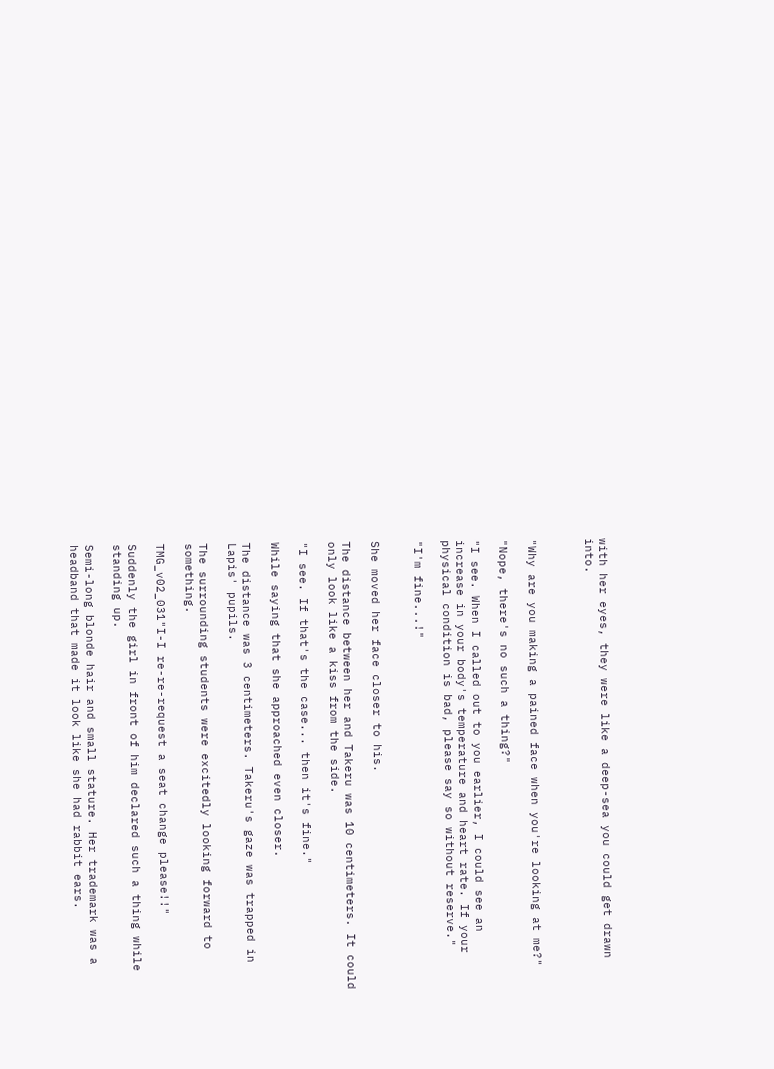with her eyes, they were like a deep-sea you could get drawn into.



"Why are you making a pained face when you're looking at me?"

"Nope, there's no such a thing?"

"I see. When I called out to you earlier, I could see an increase in your body's temperature and heart rate. If your physical condition is bad, please say so without reserve."

"I'm fine...!"


She moved her face closer to his.

The distance between her and Takeru was 10 centimeters. It could only look like a kiss from the side.

"I see. If that's the case... then it's fine."

While saying that she approached even closer.

The distance was 3 centimeters. Takeru's gaze was trapped in Lapis' pupils.

The surrounding students were excitedly looking forward to something.

TMG_v02_031"I-I re-re-request a seat change please!!"

Suddenly the girl in front of him declared such a thing while standing up.

Semi-long blonde hair and small stature. Her trademark was a headband that made it look like she had rabbit ears.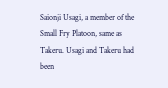Saionji Usagi, a member of the Small Fry Platoon, same as Takeru. Usagi and Takeru had been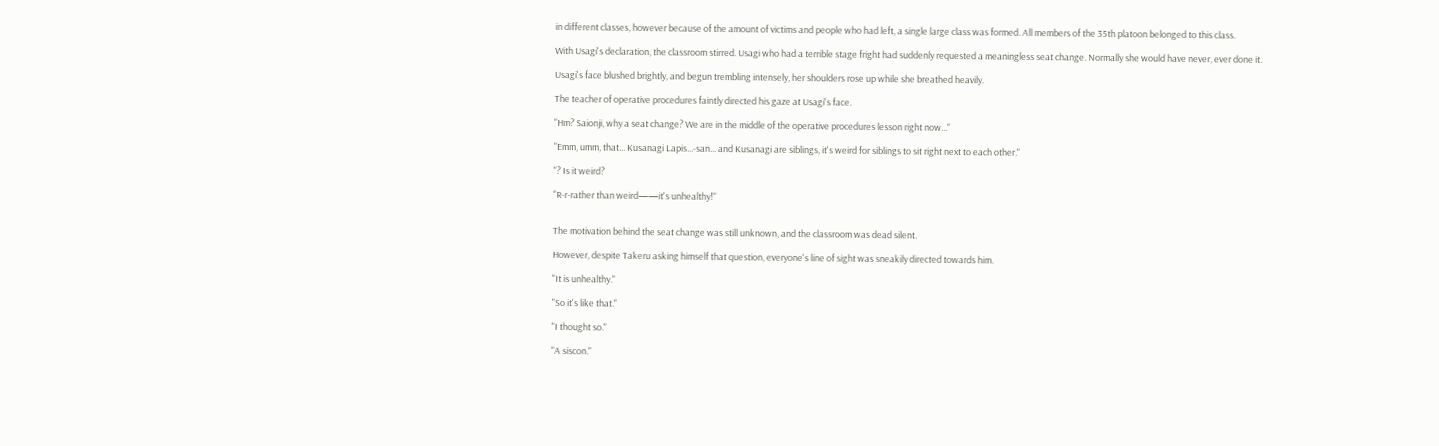in different classes, however because of the amount of victims and people who had left, a single large class was formed. All members of the 35th platoon belonged to this class.

With Usagi's declaration, the classroom stirred. Usagi who had a terrible stage fright had suddenly requested a meaningless seat change. Normally she would have never, ever done it.

Usagi's face blushed brightly, and begun trembling intensely, her shoulders rose up while she breathed heavily.

The teacher of operative procedures faintly directed his gaze at Usagi's face.

"Hm? Saionji, why a seat change? We are in the middle of the operative procedures lesson right now..."

"Emm, umm, that... Kusanagi Lapis...-san... and Kusanagi are siblings, it's weird for siblings to sit right next to each other."

"? Is it weird?

"R-r-rather than weird——it's unhealthy!"


The motivation behind the seat change was still unknown, and the classroom was dead silent.

However, despite Takeru asking himself that question, everyone's line of sight was sneakily directed towards him.

"It is unhealthy."

"So it's like that."

"I thought so."

"A siscon."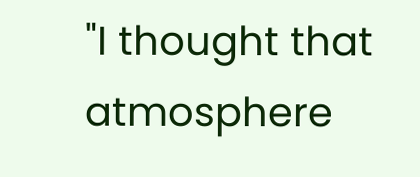"I thought that atmosphere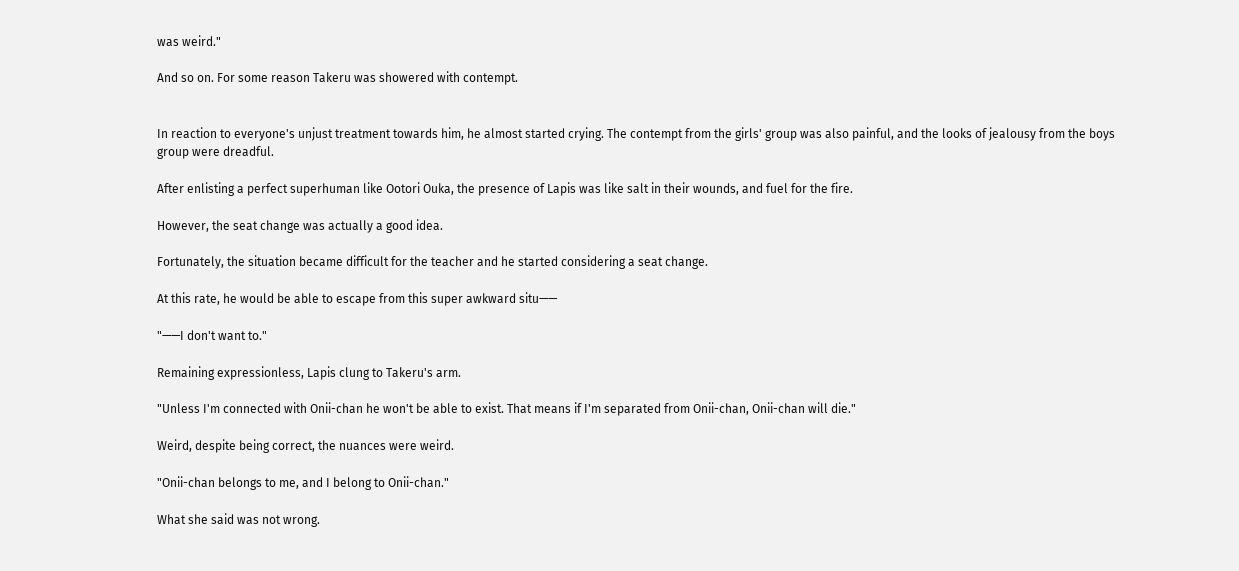was weird."

And so on. For some reason Takeru was showered with contempt.


In reaction to everyone's unjust treatment towards him, he almost started crying. The contempt from the girls' group was also painful, and the looks of jealousy from the boys group were dreadful.

After enlisting a perfect superhuman like Ootori Ouka, the presence of Lapis was like salt in their wounds, and fuel for the fire.

However, the seat change was actually a good idea.

Fortunately, the situation became difficult for the teacher and he started considering a seat change.

At this rate, he would be able to escape from this super awkward situ——

"——I don't want to."

Remaining expressionless, Lapis clung to Takeru's arm.

"Unless I'm connected with Onii-chan he won't be able to exist. That means if I'm separated from Onii-chan, Onii-chan will die."

Weird, despite being correct, the nuances were weird.

"Onii-chan belongs to me, and I belong to Onii-chan."

What she said was not wrong.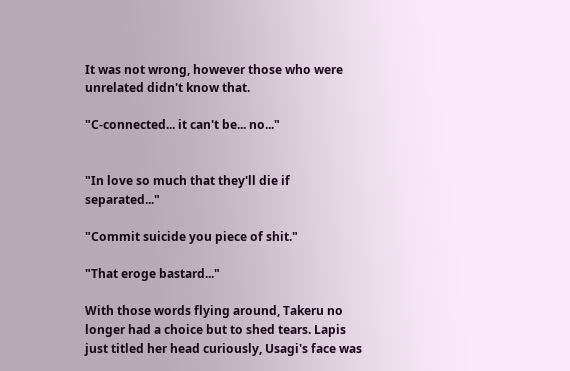It was not wrong, however those who were unrelated didn't know that.

"C-connected... it can't be... no..."


"In love so much that they'll die if separated..."

"Commit suicide you piece of shit."

"That eroge bastard..."

With those words flying around, Takeru no longer had a choice but to shed tears. Lapis just titled her head curiously, Usagi's face was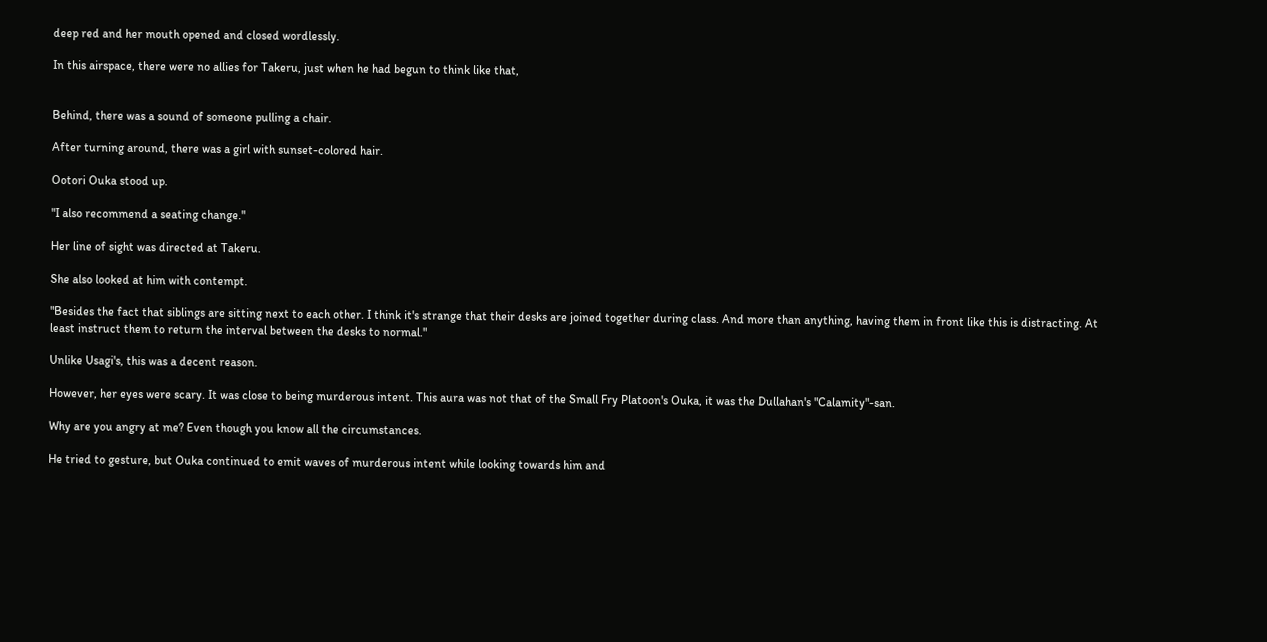deep red and her mouth opened and closed wordlessly.

In this airspace, there were no allies for Takeru, just when he had begun to think like that,


Behind, there was a sound of someone pulling a chair.

After turning around, there was a girl with sunset-colored hair.

Ootori Ouka stood up.

"I also recommend a seating change."

Her line of sight was directed at Takeru.

She also looked at him with contempt.

"Besides the fact that siblings are sitting next to each other. I think it's strange that their desks are joined together during class. And more than anything, having them in front like this is distracting. At least instruct them to return the interval between the desks to normal."

Unlike Usagi's, this was a decent reason.

However, her eyes were scary. It was close to being murderous intent. This aura was not that of the Small Fry Platoon's Ouka, it was the Dullahan's "Calamity"-san.

Why are you angry at me? Even though you know all the circumstances.

He tried to gesture, but Ouka continued to emit waves of murderous intent while looking towards him and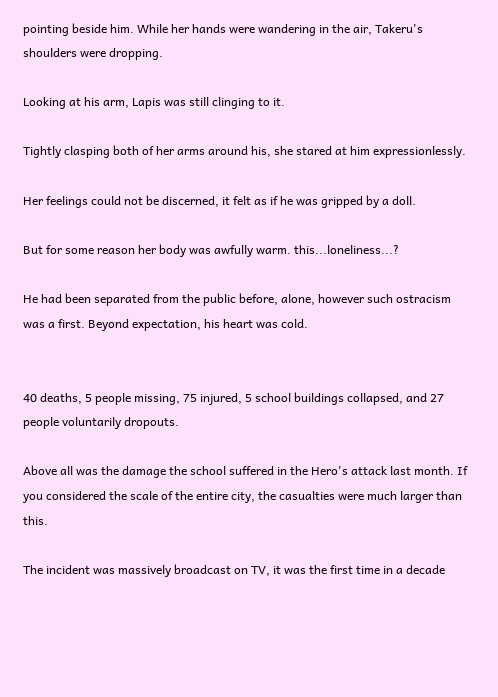pointing beside him. While her hands were wandering in the air, Takeru's shoulders were dropping.

Looking at his arm, Lapis was still clinging to it.

Tightly clasping both of her arms around his, she stared at him expressionlessly.

Her feelings could not be discerned, it felt as if he was gripped by a doll.

But for some reason her body was awfully warm. this...loneliness...?

He had been separated from the public before, alone, however such ostracism was a first. Beyond expectation, his heart was cold.


40 deaths, 5 people missing, 75 injured, 5 school buildings collapsed, and 27 people voluntarily dropouts.

Above all was the damage the school suffered in the Hero's attack last month. If you considered the scale of the entire city, the casualties were much larger than this.

The incident was massively broadcast on TV, it was the first time in a decade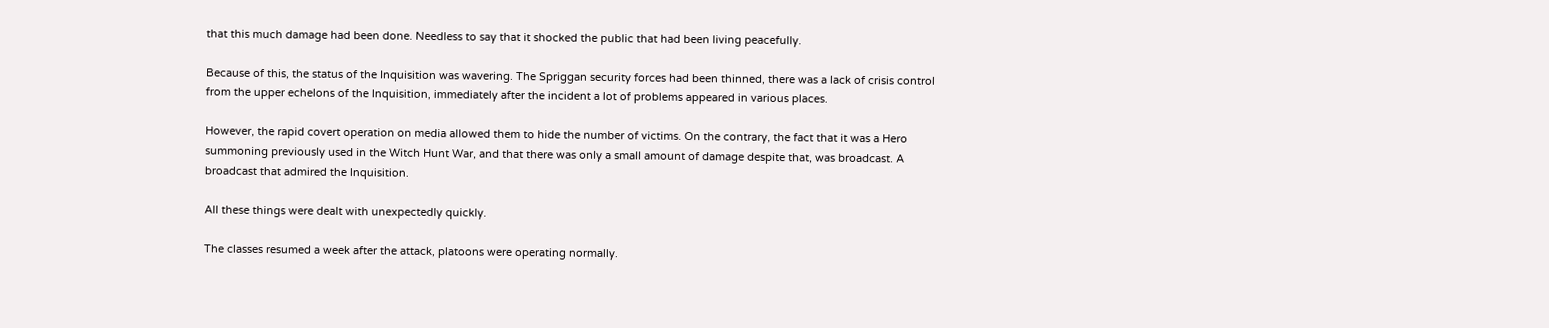that this much damage had been done. Needless to say that it shocked the public that had been living peacefully.

Because of this, the status of the Inquisition was wavering. The Spriggan security forces had been thinned, there was a lack of crisis control from the upper echelons of the Inquisition, immediately after the incident a lot of problems appeared in various places.

However, the rapid covert operation on media allowed them to hide the number of victims. On the contrary, the fact that it was a Hero summoning previously used in the Witch Hunt War, and that there was only a small amount of damage despite that, was broadcast. A broadcast that admired the Inquisition.

All these things were dealt with unexpectedly quickly.

The classes resumed a week after the attack, platoons were operating normally.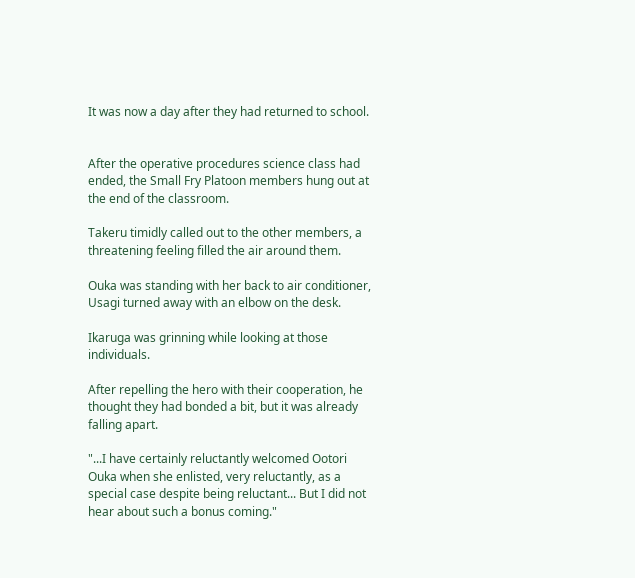It was now a day after they had returned to school.


After the operative procedures science class had ended, the Small Fry Platoon members hung out at the end of the classroom.

Takeru timidly called out to the other members, a threatening feeling filled the air around them.

Ouka was standing with her back to air conditioner, Usagi turned away with an elbow on the desk.

Ikaruga was grinning while looking at those individuals.

After repelling the hero with their cooperation, he thought they had bonded a bit, but it was already falling apart.

"...I have certainly reluctantly welcomed Ootori Ouka when she enlisted, very reluctantly, as a special case despite being reluctant... But I did not hear about such a bonus coming."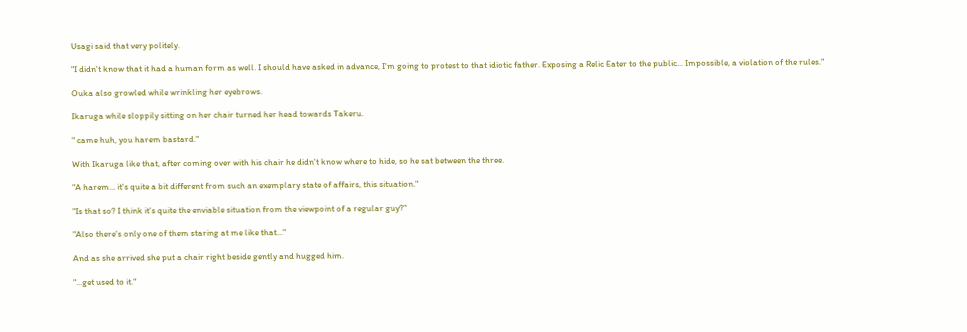Usagi said that very politely.

"I didn't know that it had a human form as well. I should have asked in advance, I'm going to protest to that idiotic father. Exposing a Relic Eater to the public... Impossible, a violation of the rules."

Ouka also growled while wrinkling her eyebrows.

Ikaruga while sloppily sitting on her chair turned her head towards Takeru.

" came huh, you harem bastard."

With Ikaruga like that, after coming over with his chair he didn't know where to hide, so he sat between the three.

"A harem... it's quite a bit different from such an exemplary state of affairs, this situation."

"Is that so? I think it's quite the enviable situation from the viewpoint of a regular guy?"

"Also there's only one of them staring at me like that..."

And as she arrived she put a chair right beside gently and hugged him.

"...get used to it."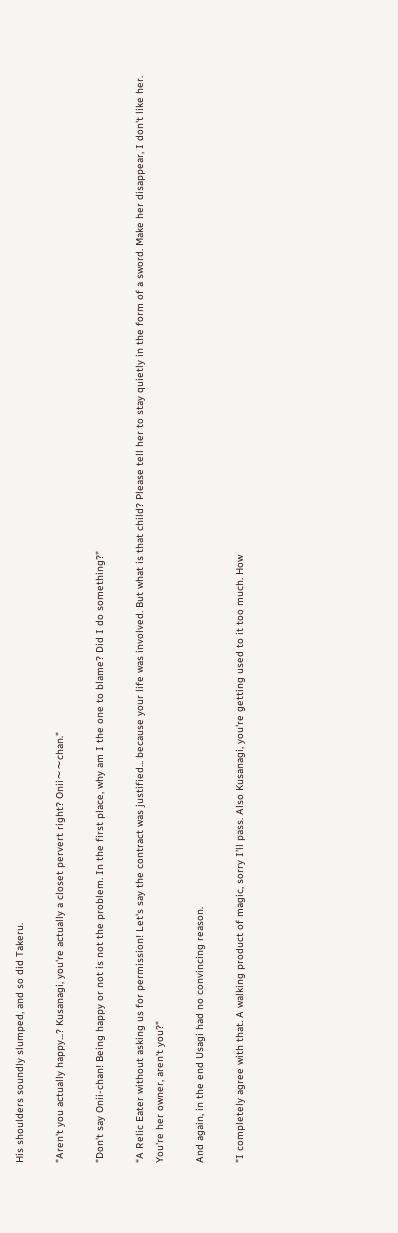His shoulders soundly slumped, and so did Takeru.

"Aren't you actually happy...? Kusanagi, you're actually a closet pervert right? Onii〜〜chan."

"Don't say Onii-chan! Being happy or not is not the problem. In the first place, why am I the one to blame? Did I do something?"

“A Relic Eater without asking us for permission! Let's say the contract was justified... because your life was involved. But what is that child? Please tell her to stay quietly in the form of a sword. Make her disappear, I don't like her. You're her owner, aren't you?"

And again, in the end Usagi had no convincing reason.

"I completely agree with that. A walking product of magic, sorry I'll pass. Also Kusanagi, you're getting used to it too much. How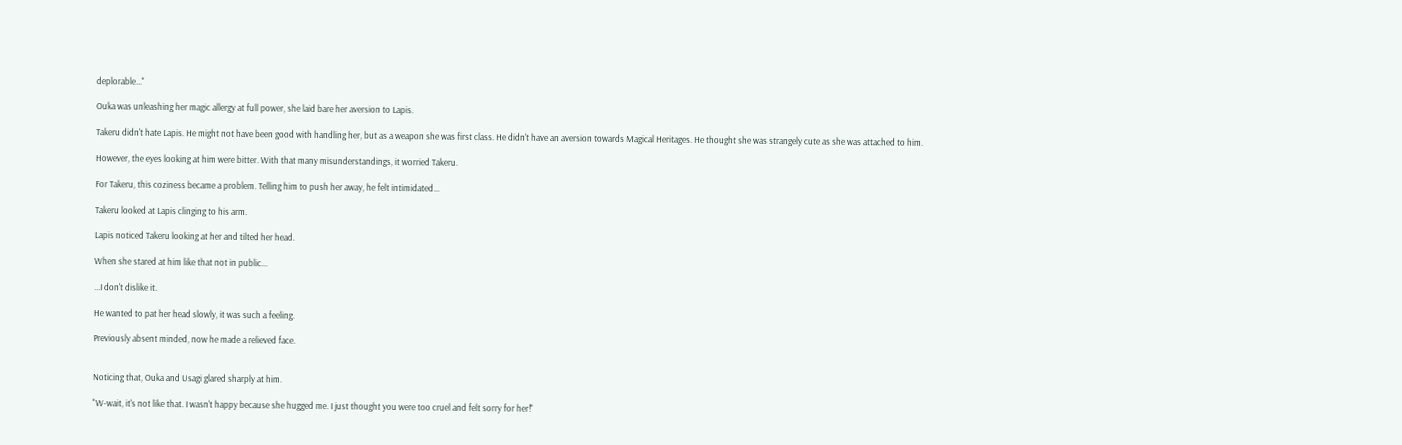deplorable..."

Ouka was unleashing her magic allergy at full power, she laid bare her aversion to Lapis.

Takeru didn't hate Lapis. He might not have been good with handling her, but as a weapon she was first class. He didn't have an aversion towards Magical Heritages. He thought she was strangely cute as she was attached to him.

However, the eyes looking at him were bitter. With that many misunderstandings, it worried Takeru.

For Takeru, this coziness became a problem. Telling him to push her away, he felt intimidated...

Takeru looked at Lapis clinging to his arm.

Lapis noticed Takeru looking at her and tilted her head.

When she stared at him like that not in public...

...I don't dislike it.

He wanted to pat her head slowly, it was such a feeling.

Previously absent minded, now he made a relieved face.


Noticing that, Ouka and Usagi glared sharply at him.

"W-wait, it's not like that. I wasn't happy because she hugged me. I just thought you were too cruel and felt sorry for her!"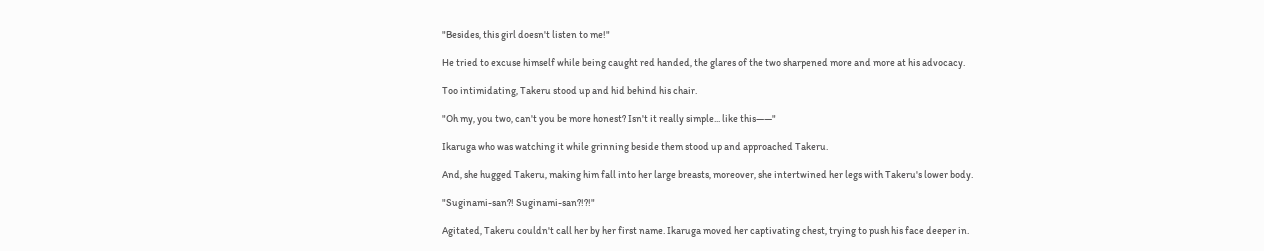"Besides, this girl doesn't listen to me!"

He tried to excuse himself while being caught red handed, the glares of the two sharpened more and more at his advocacy.

Too intimidating, Takeru stood up and hid behind his chair.

"Oh my, you two, can't you be more honest? Isn't it really simple... like this——"

Ikaruga who was watching it while grinning beside them stood up and approached Takeru.

And, she hugged Takeru, making him fall into her large breasts, moreover, she intertwined her legs with Takeru's lower body.

"Suginami-san?! Suginami-san?!?!"

Agitated, Takeru couldn't call her by her first name. Ikaruga moved her captivating chest, trying to push his face deeper in.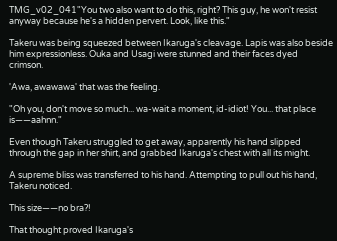TMG_v02_041"You two also want to do this, right? This guy, he won't resist anyway because he's a hidden pervert. Look, like this."

Takeru was being squeezed between Ikaruga's cleavage. Lapis was also beside him expressionless. Ouka and Usagi were stunned and their faces dyed crimson.

'Awa, awawawa' that was the feeling.

"Oh you, don't move so much... wa-wait a moment, id-idiot! You... that place is——aahnn."

Even though Takeru struggled to get away, apparently his hand slipped through the gap in her shirt, and grabbed Ikaruga's chest with all its might.

A supreme bliss was transferred to his hand. Attempting to pull out his hand, Takeru noticed.

This size——no bra?!

That thought proved Ikaruga's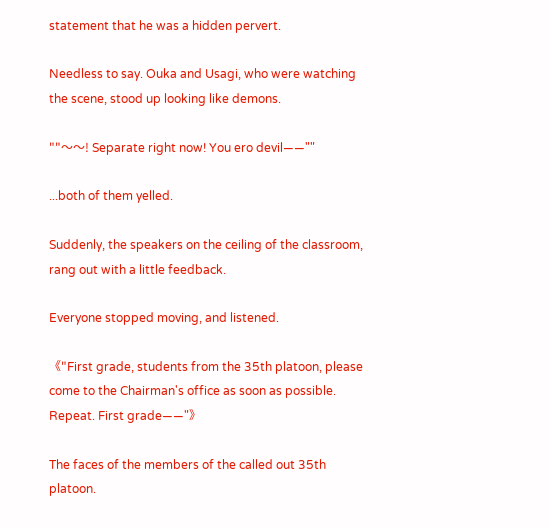statement that he was a hidden pervert.

Needless to say. Ouka and Usagi, who were watching the scene, stood up looking like demons.

""〜〜! Separate right now! You ero devil——""

...both of them yelled.

Suddenly, the speakers on the ceiling of the classroom, rang out with a little feedback.

Everyone stopped moving, and listened.

《"First grade, students from the 35th platoon, please come to the Chairman's office as soon as possible. Repeat. First grade——"》

The faces of the members of the called out 35th platoon.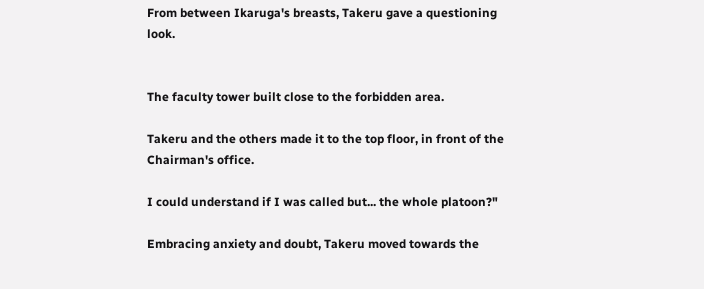From between Ikaruga's breasts, Takeru gave a questioning look.


The faculty tower built close to the forbidden area.

Takeru and the others made it to the top floor, in front of the Chairman's office.

I could understand if I was called but... the whole platoon?"

Embracing anxiety and doubt, Takeru moved towards the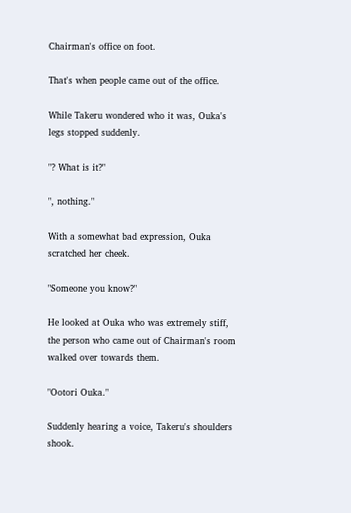Chairman's office on foot.

That's when people came out of the office.

While Takeru wondered who it was, Ouka's legs stopped suddenly.

"? What is it?"

", nothing."

With a somewhat bad expression, Ouka scratched her cheek.

"Someone you know?"

He looked at Ouka who was extremely stiff, the person who came out of Chairman's room walked over towards them.

"Ootori Ouka."

Suddenly hearing a voice, Takeru's shoulders shook.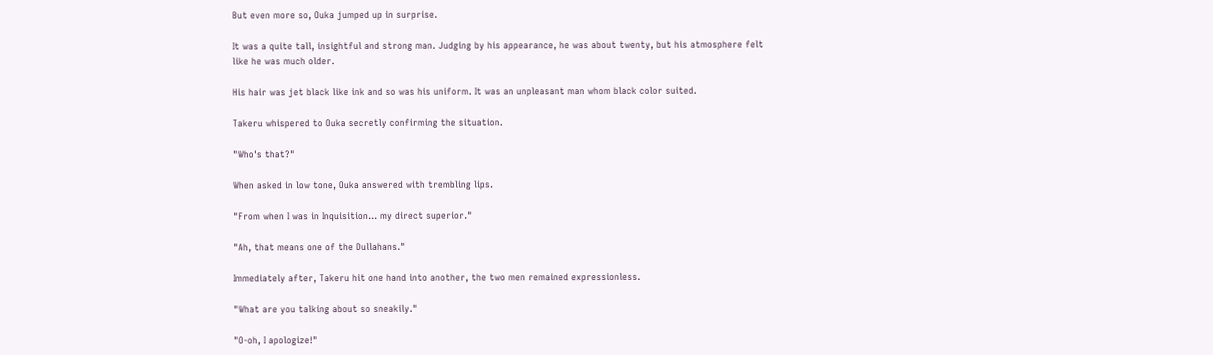But even more so, Ouka jumped up in surprise.

It was a quite tall, insightful and strong man. Judging by his appearance, he was about twenty, but his atmosphere felt like he was much older.

His hair was jet black like ink and so was his uniform. It was an unpleasant man whom black color suited.

Takeru whispered to Ouka secretly confirming the situation.

"Who's that?"

When asked in low tone, Ouka answered with trembling lips.

"From when I was in Inquisition... my direct superior."

"Ah, that means one of the Dullahans."

Immediately after, Takeru hit one hand into another, the two men remained expressionless.

"What are you talking about so sneakily."

"O-oh, I apologize!"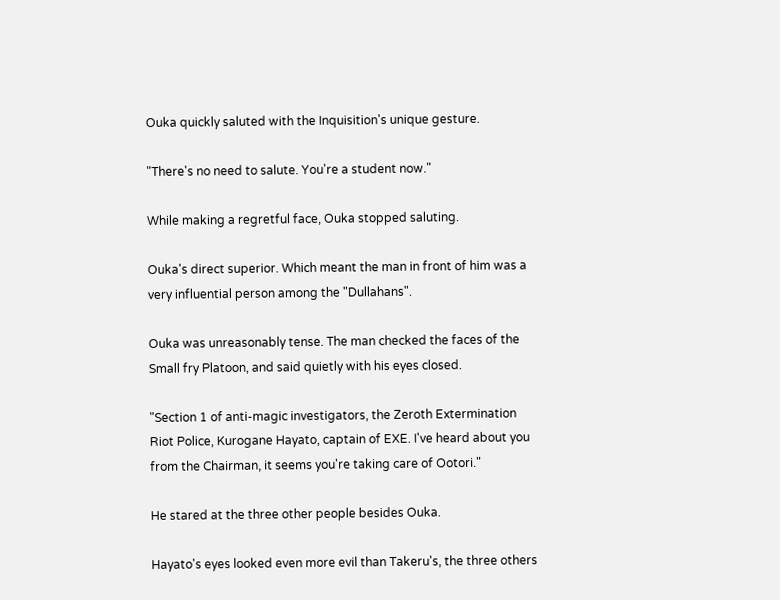Ouka quickly saluted with the Inquisition's unique gesture.

"There's no need to salute. You're a student now."

While making a regretful face, Ouka stopped saluting.

Ouka's direct superior. Which meant the man in front of him was a very influential person among the "Dullahans".

Ouka was unreasonably tense. The man checked the faces of the Small fry Platoon, and said quietly with his eyes closed.

"Section 1 of anti-magic investigators, the Zeroth Extermination Riot Police, Kurogane Hayato, captain of EXE. I've heard about you from the Chairman, it seems you're taking care of Ootori."

He stared at the three other people besides Ouka.

Hayato's eyes looked even more evil than Takeru's, the three others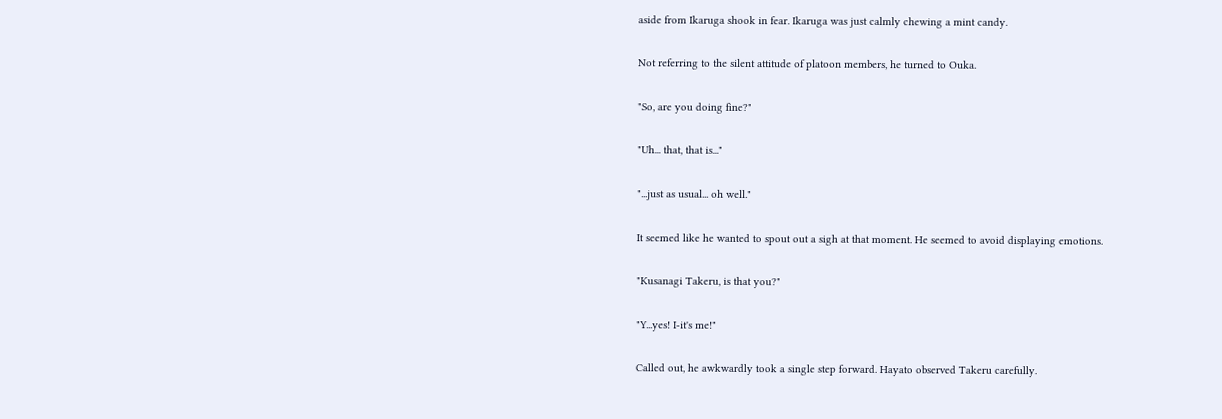aside from Ikaruga shook in fear. Ikaruga was just calmly chewing a mint candy.

Not referring to the silent attitude of platoon members, he turned to Ouka.

"So, are you doing fine?"

"Uh... that, that is..."

"...just as usual... oh well."

It seemed like he wanted to spout out a sigh at that moment. He seemed to avoid displaying emotions.

"Kusanagi Takeru, is that you?"

"Y...yes! I-it's me!"

Called out, he awkwardly took a single step forward. Hayato observed Takeru carefully.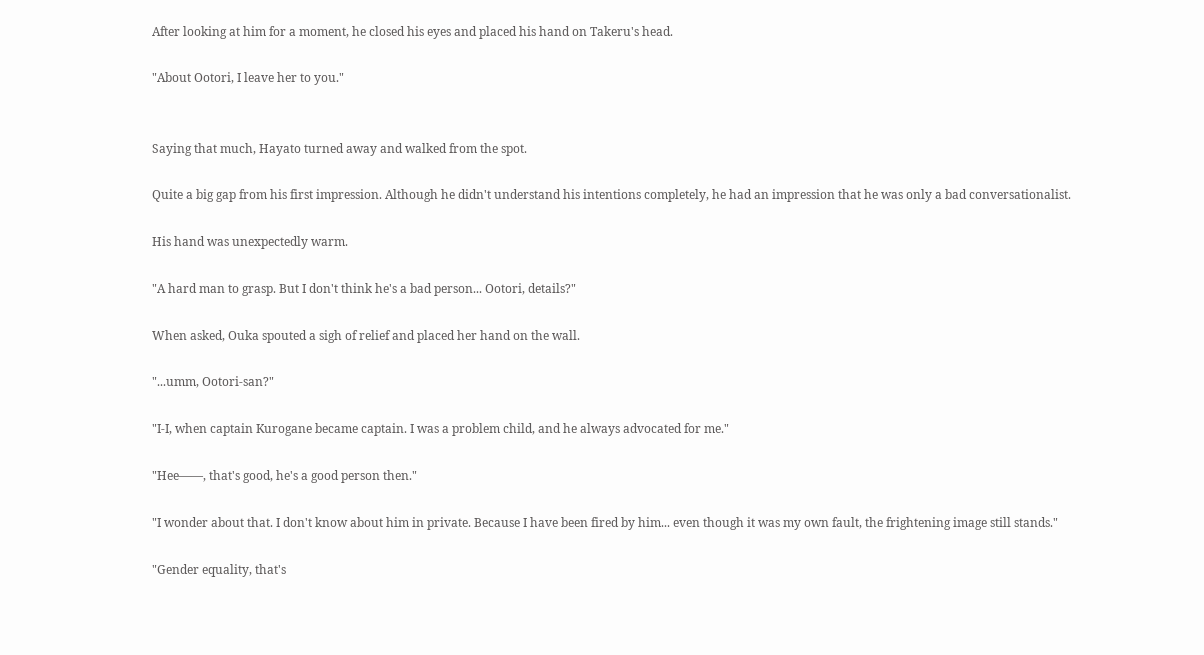After looking at him for a moment, he closed his eyes and placed his hand on Takeru's head.

"About Ootori, I leave her to you."


Saying that much, Hayato turned away and walked from the spot.

Quite a big gap from his first impression. Although he didn't understand his intentions completely, he had an impression that he was only a bad conversationalist.

His hand was unexpectedly warm.

"A hard man to grasp. But I don't think he's a bad person... Ootori, details?"

When asked, Ouka spouted a sigh of relief and placed her hand on the wall.

"...umm, Ootori-san?"

"I-I, when captain Kurogane became captain. I was a problem child, and he always advocated for me."

"Hee——, that's good, he's a good person then."

"I wonder about that. I don't know about him in private. Because I have been fired by him... even though it was my own fault, the frightening image still stands."

"Gender equality, that's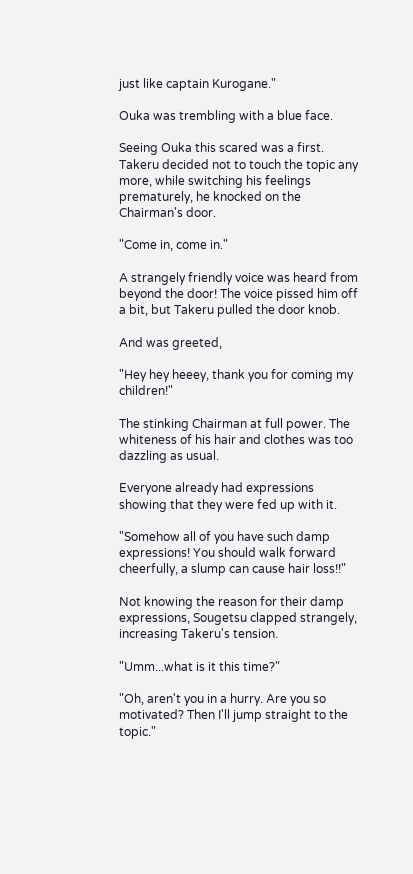just like captain Kurogane."

Ouka was trembling with a blue face.

Seeing Ouka this scared was a first. Takeru decided not to touch the topic any more, while switching his feelings prematurely, he knocked on the Chairman's door.

"Come in, come in."

A strangely friendly voice was heard from beyond the door! The voice pissed him off a bit, but Takeru pulled the door knob.

And was greeted,

"Hey hey heeey, thank you for coming my children!"

The stinking Chairman at full power. The whiteness of his hair and clothes was too dazzling as usual.

Everyone already had expressions showing that they were fed up with it.

"Somehow all of you have such damp expressions! You should walk forward cheerfully, a slump can cause hair loss!!"

Not knowing the reason for their damp expressions, Sougetsu clapped strangely, increasing Takeru's tension.

"Umm...what is it this time?"

"Oh, aren't you in a hurry. Are you so motivated? Then I'll jump straight to the topic."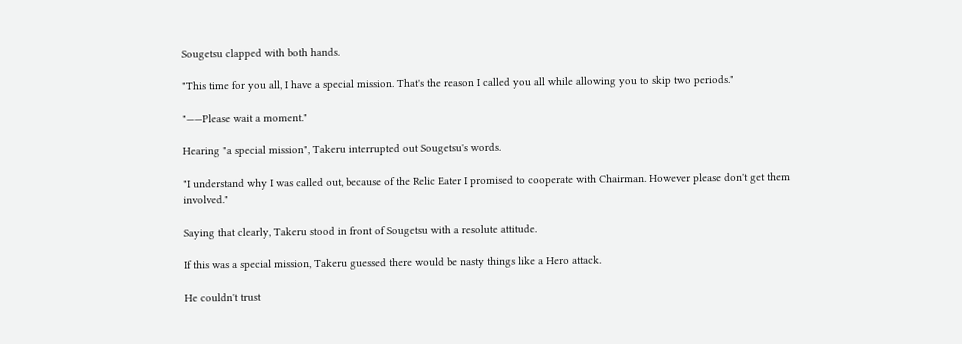Sougetsu clapped with both hands.

"This time for you all, I have a special mission. That's the reason I called you all while allowing you to skip two periods."

"——Please wait a moment."

Hearing "a special mission", Takeru interrupted out Sougetsu's words.

"I understand why I was called out, because of the Relic Eater I promised to cooperate with Chairman. However please don't get them involved."

Saying that clearly, Takeru stood in front of Sougetsu with a resolute attitude.

If this was a special mission, Takeru guessed there would be nasty things like a Hero attack.

He couldn't trust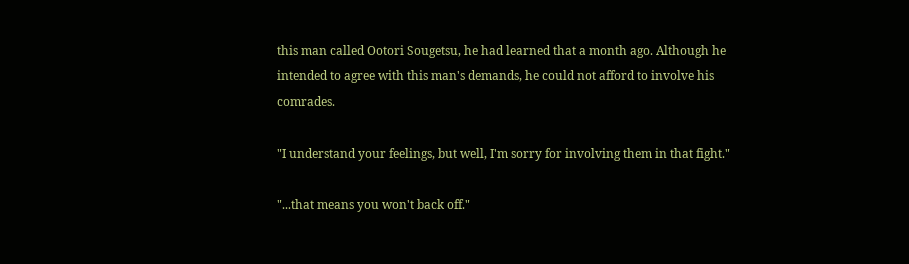this man called Ootori Sougetsu, he had learned that a month ago. Although he intended to agree with this man's demands, he could not afford to involve his comrades.

"I understand your feelings, but well, I'm sorry for involving them in that fight."

"...that means you won't back off."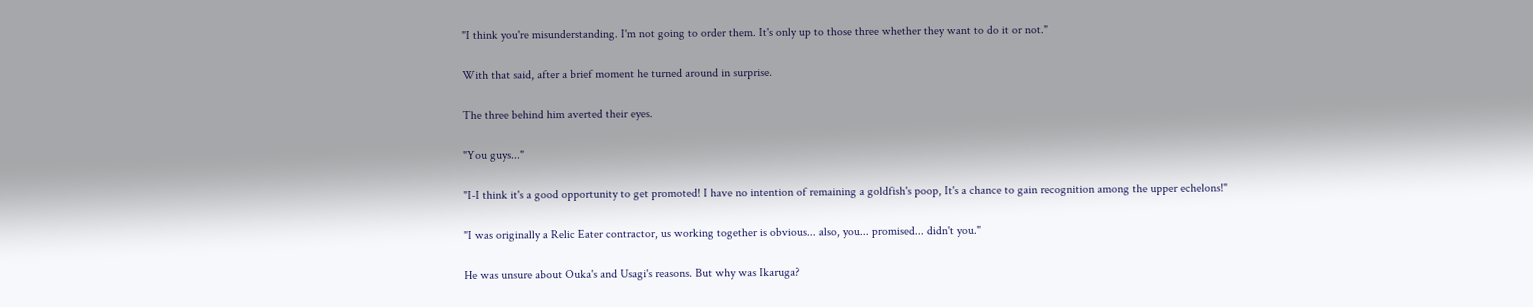"I think you're misunderstanding. I'm not going to order them. It's only up to those three whether they want to do it or not."

With that said, after a brief moment he turned around in surprise.

The three behind him averted their eyes.

"You guys..."

"I-I think it's a good opportunity to get promoted! I have no intention of remaining a goldfish's poop, It's a chance to gain recognition among the upper echelons!"

"I was originally a Relic Eater contractor, us working together is obvious... also, you... promised... didn't you."

He was unsure about Ouka's and Usagi's reasons. But why was Ikaruga?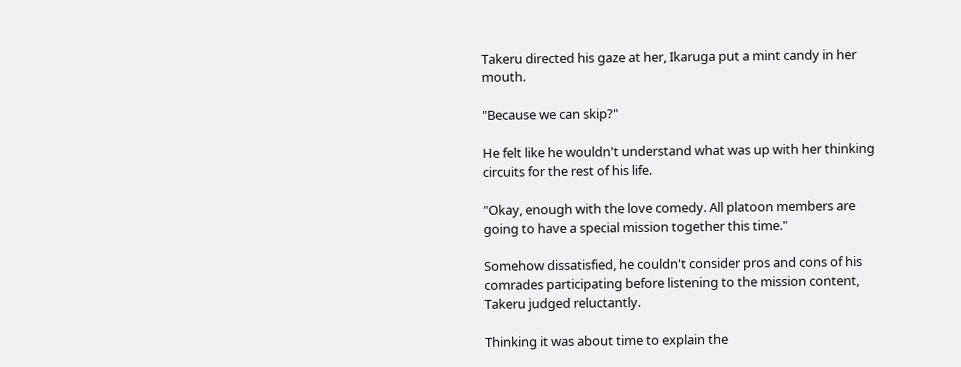Takeru directed his gaze at her, Ikaruga put a mint candy in her mouth.

"Because we can skip?"

He felt like he wouldn't understand what was up with her thinking circuits for the rest of his life.

"Okay, enough with the love comedy. All platoon members are going to have a special mission together this time."

Somehow dissatisfied, he couldn't consider pros and cons of his comrades participating before listening to the mission content, Takeru judged reluctantly.

Thinking it was about time to explain the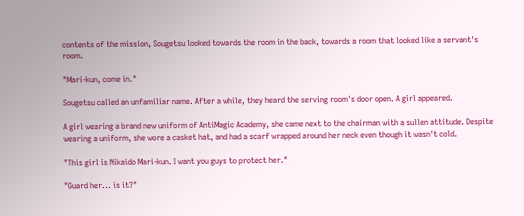contents of the mission, Sougetsu looked towards the room in the back, towards a room that looked like a servant's room.

"Mari-kun, come in."

Sougetsu called an unfamiliar name. After a while, they heard the serving room's door open. A girl appeared.

A girl wearing a brand new uniform of AntiMagic Academy, she came next to the chairman with a sullen attitude. Despite wearing a uniform, she wore a casket hat, and had a scarf wrapped around her neck even though it wasn't cold.

"This girl is Nikaido Mari-kun. I want you guys to protect her."

"Guard her... is it?"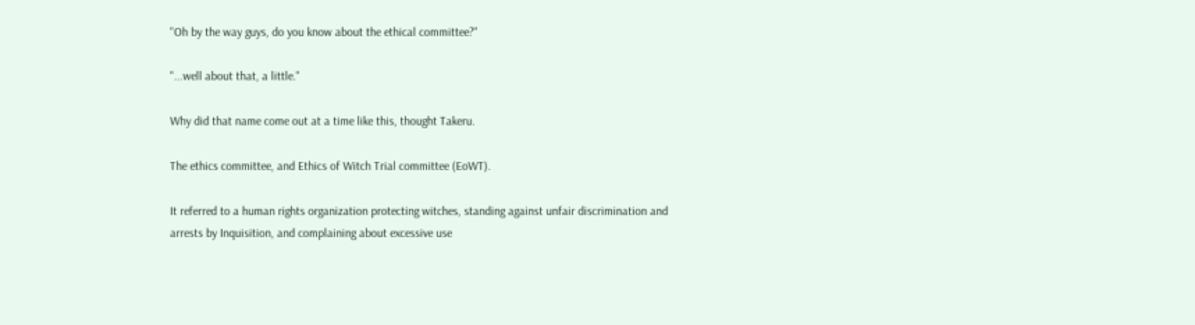"Oh by the way guys, do you know about the ethical committee?"

"...well about that, a little."

Why did that name come out at a time like this, thought Takeru.

The ethics committee, and Ethics of Witch Trial committee (EoWT).

It referred to a human rights organization protecting witches, standing against unfair discrimination and arrests by Inquisition, and complaining about excessive use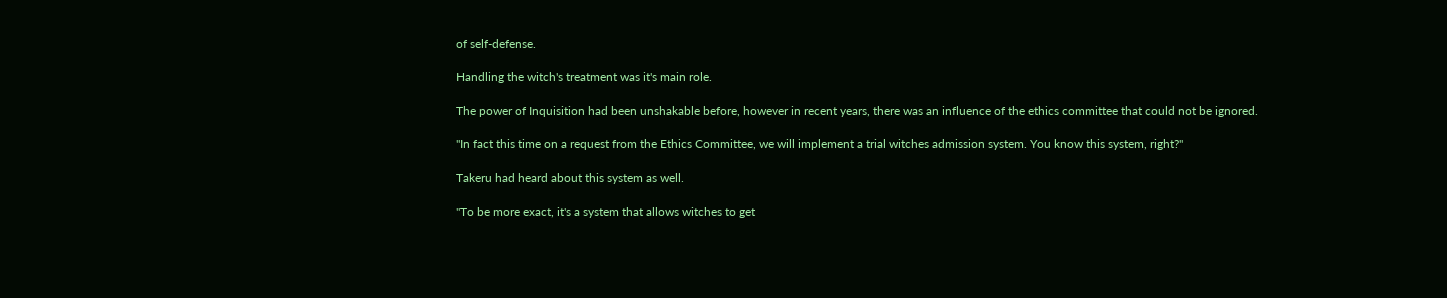of self-defense.

Handling the witch's treatment was it's main role.

The power of Inquisition had been unshakable before, however in recent years, there was an influence of the ethics committee that could not be ignored.

"In fact this time on a request from the Ethics Committee, we will implement a trial witches admission system. You know this system, right?"

Takeru had heard about this system as well.

"To be more exact, it's a system that allows witches to get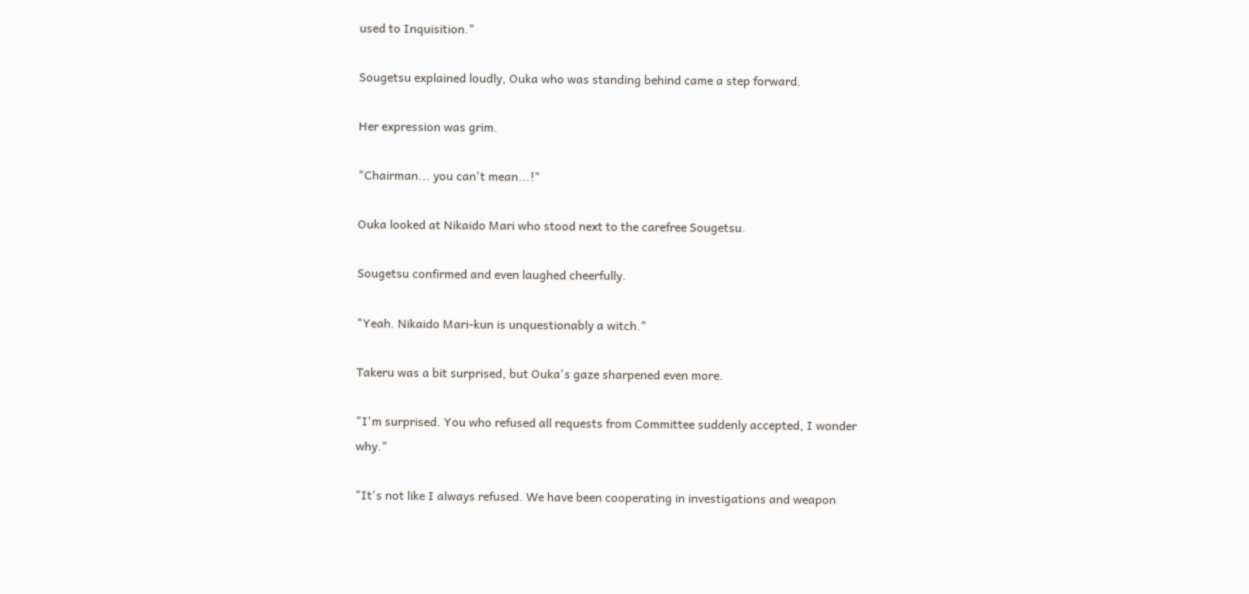used to Inquisition."

Sougetsu explained loudly, Ouka who was standing behind came a step forward.

Her expression was grim.

"Chairman... you can't mean...!"

Ouka looked at Nikaido Mari who stood next to the carefree Sougetsu.

Sougetsu confirmed and even laughed cheerfully.

"Yeah. Nikaido Mari-kun is unquestionably a witch."

Takeru was a bit surprised, but Ouka's gaze sharpened even more.

"I'm surprised. You who refused all requests from Committee suddenly accepted, I wonder why."

"It's not like I always refused. We have been cooperating in investigations and weapon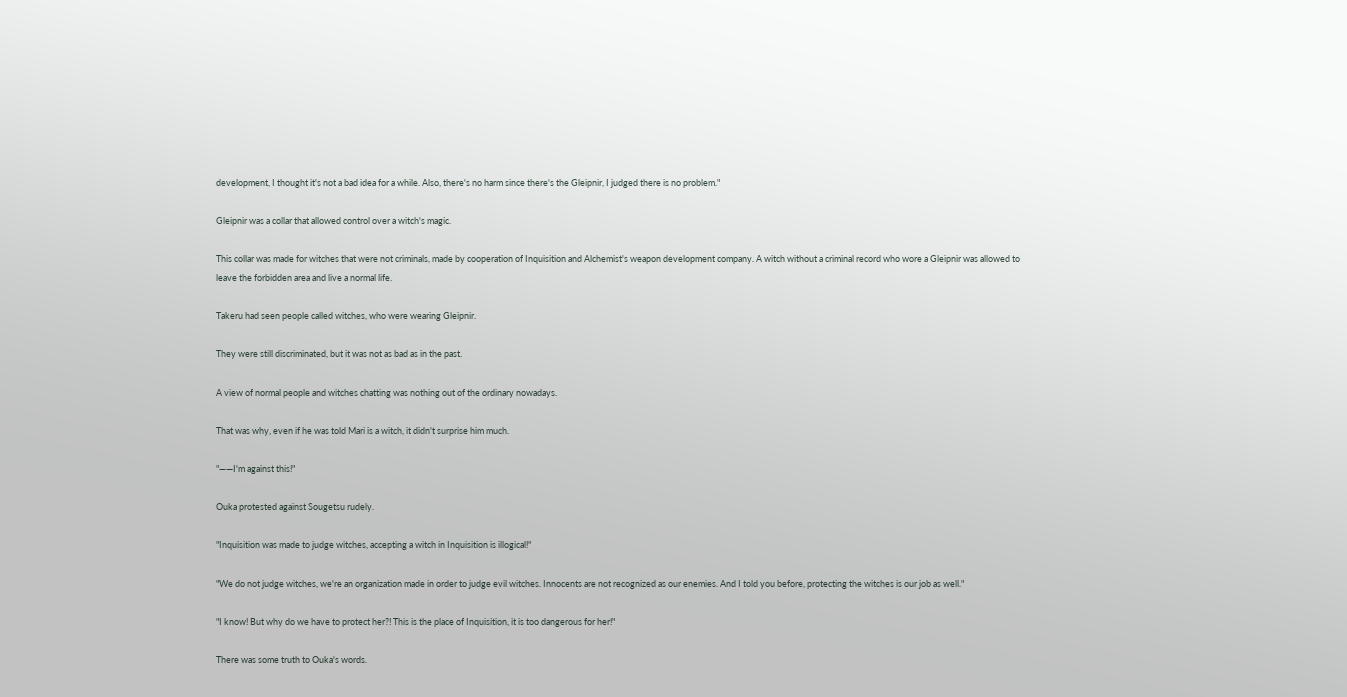development, I thought it's not a bad idea for a while. Also, there's no harm since there's the Gleipnir, I judged there is no problem."

Gleipnir was a collar that allowed control over a witch's magic.

This collar was made for witches that were not criminals, made by cooperation of Inquisition and Alchemist's weapon development company. A witch without a criminal record who wore a Gleipnir was allowed to leave the forbidden area and live a normal life.

Takeru had seen people called witches, who were wearing Gleipnir.

They were still discriminated, but it was not as bad as in the past.

A view of normal people and witches chatting was nothing out of the ordinary nowadays.

That was why, even if he was told Mari is a witch, it didn't surprise him much.

"——I'm against this!"

Ouka protested against Sougetsu rudely.

"Inquisition was made to judge witches, accepting a witch in Inquisition is illogical!"

"We do not judge witches, we're an organization made in order to judge evil witches. Innocents are not recognized as our enemies. And I told you before, protecting the witches is our job as well."

"I know! But why do we have to protect her?! This is the place of Inquisition, it is too dangerous for her!"

There was some truth to Ouka's words.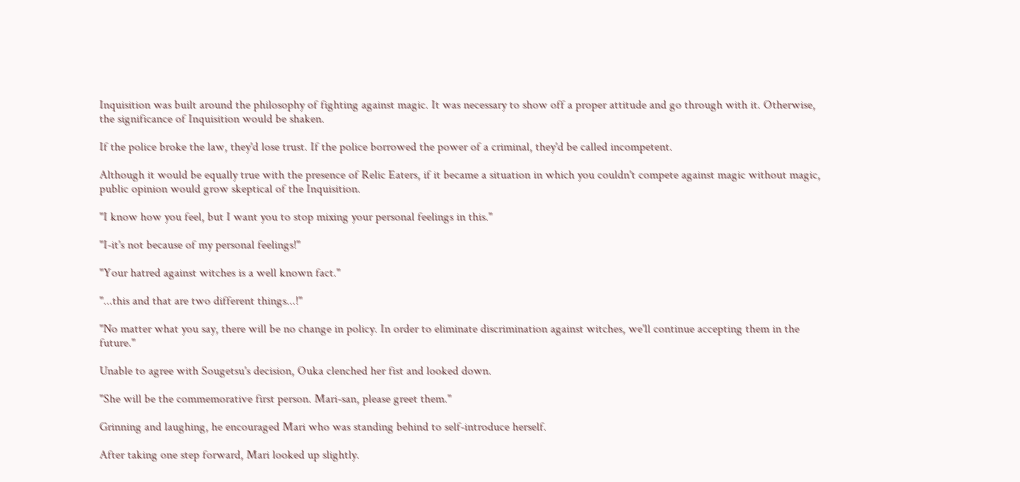Inquisition was built around the philosophy of fighting against magic. It was necessary to show off a proper attitude and go through with it. Otherwise, the significance of Inquisition would be shaken.

If the police broke the law, they'd lose trust. If the police borrowed the power of a criminal, they'd be called incompetent.

Although it would be equally true with the presence of Relic Eaters, if it became a situation in which you couldn't compete against magic without magic, public opinion would grow skeptical of the Inquisition.

"I know how you feel, but I want you to stop mixing your personal feelings in this."

"I-it's not because of my personal feelings!"

"Your hatred against witches is a well known fact."

"...this and that are two different things...!"

"No matter what you say, there will be no change in policy. In order to eliminate discrimination against witches, we'll continue accepting them in the future."

Unable to agree with Sougetsu's decision, Ouka clenched her fist and looked down.

"She will be the commemorative first person. Mari-san, please greet them."

Grinning and laughing, he encouraged Mari who was standing behind to self-introduce herself.

After taking one step forward, Mari looked up slightly.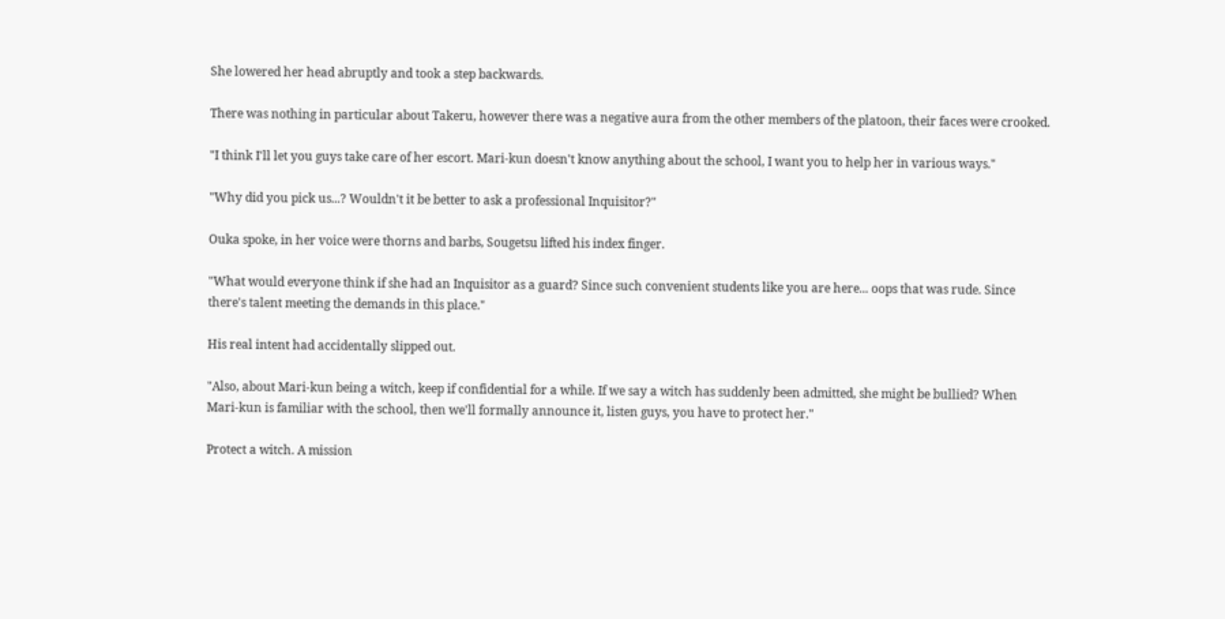She lowered her head abruptly and took a step backwards.

There was nothing in particular about Takeru, however there was a negative aura from the other members of the platoon, their faces were crooked.

"I think I'll let you guys take care of her escort. Mari-kun doesn't know anything about the school, I want you to help her in various ways."

"Why did you pick us...? Wouldn't it be better to ask a professional Inquisitor?"

Ouka spoke, in her voice were thorns and barbs, Sougetsu lifted his index finger.

"What would everyone think if she had an Inquisitor as a guard? Since such convenient students like you are here... oops that was rude. Since there's talent meeting the demands in this place."

His real intent had accidentally slipped out.

"Also, about Mari-kun being a witch, keep if confidential for a while. If we say a witch has suddenly been admitted, she might be bullied? When Mari-kun is familiar with the school, then we'll formally announce it, listen guys, you have to protect her."

Protect a witch. A mission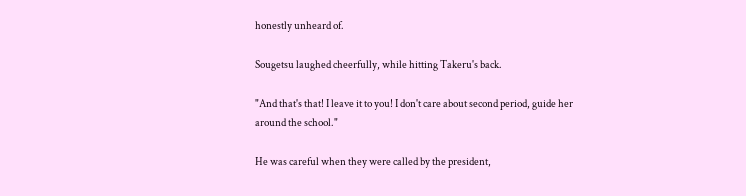honestly unheard of.

Sougetsu laughed cheerfully, while hitting Takeru's back.

"And that's that! I leave it to you! I don't care about second period, guide her around the school."

He was careful when they were called by the president,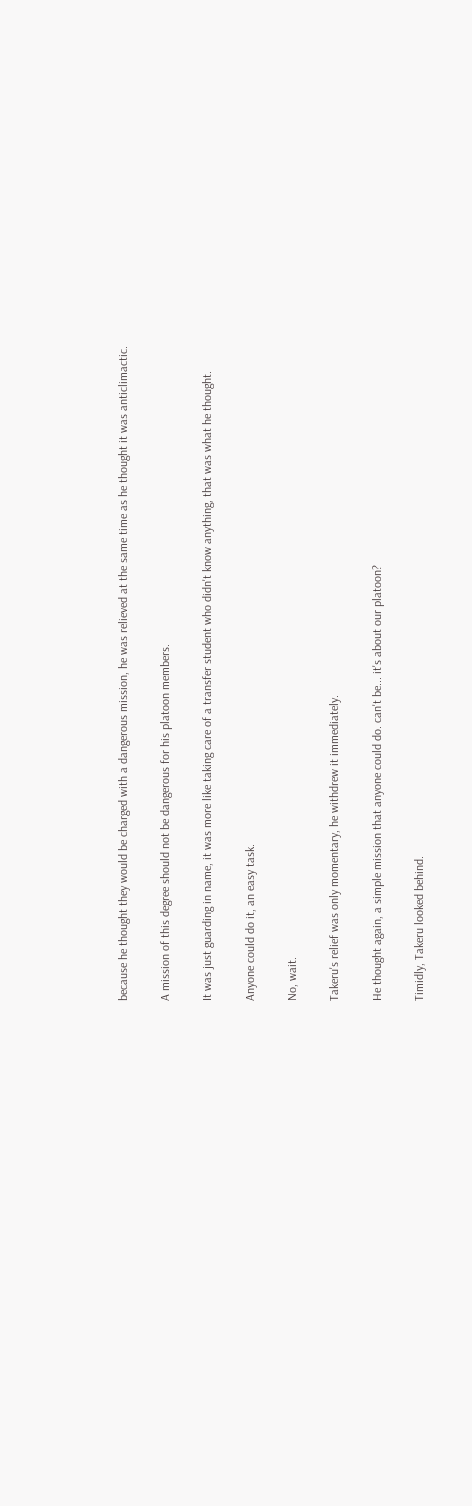because he thought they would be charged with a dangerous mission, he was relieved at the same time as he thought it was anticlimactic.

A mission of this degree should not be dangerous for his platoon members.

It was just guarding in name, it was more like taking care of a transfer student who didn't know anything, that was what he thought.

Anyone could do it, an easy task.

No, wait.

Takeru's relief was only momentary, he withdrew it immediately.

He thought again, a simple mission that anyone could do. can't be... it's about our platoon?

Timidly, Takeru looked behind.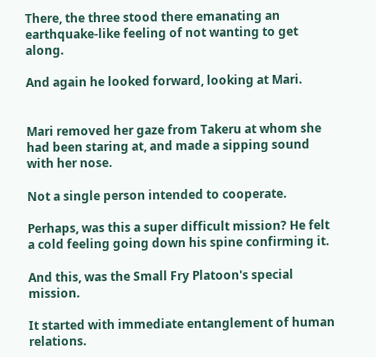There, the three stood there emanating an earthquake-like feeling of not wanting to get along.

And again he looked forward, looking at Mari.


Mari removed her gaze from Takeru at whom she had been staring at, and made a sipping sound with her nose.

Not a single person intended to cooperate.

Perhaps, was this a super difficult mission? He felt a cold feeling going down his spine confirming it.

And this, was the Small Fry Platoon's special mission.

It started with immediate entanglement of human relations.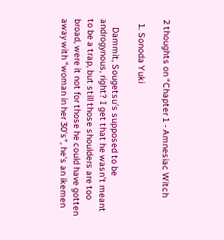2 thoughts on “Chapter 1 - Amnesiac Witch

  1. Sonoda Yuki

    Dammit, Sougetsu's supposed to be androgynous, right? I get that he wasn't meant to be a trap, but still those shoulders are too broad, were it not for those he could have gotten away with "woman in her 30's", he's an ikemen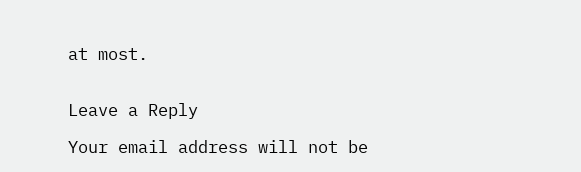at most.


Leave a Reply

Your email address will not be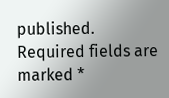published. Required fields are marked *